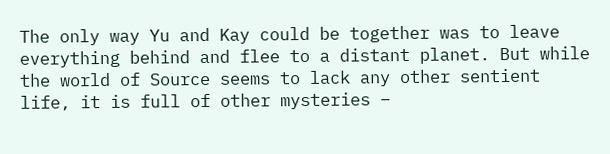The only way Yu and Kay could be together was to leave everything behind and flee to a distant planet. But while the world of Source seems to lack any other sentient life, it is full of other mysteries –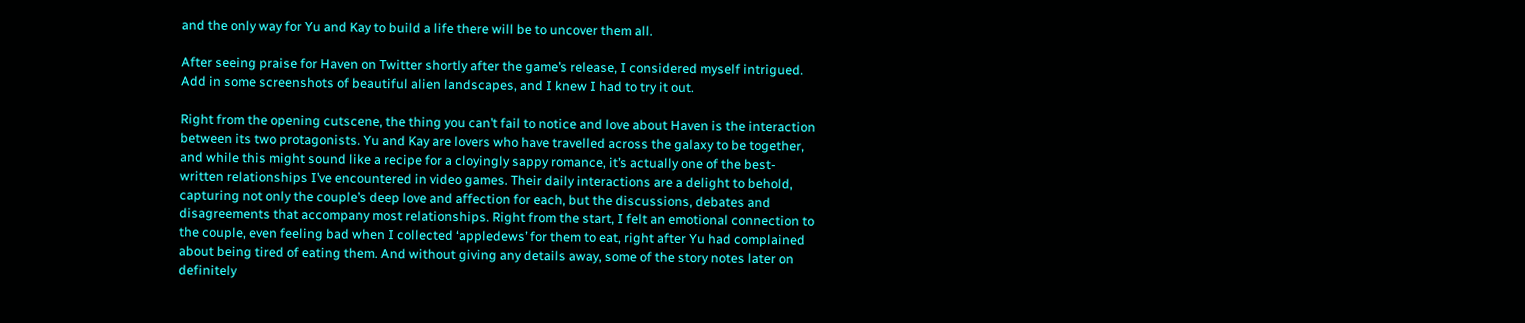and the only way for Yu and Kay to build a life there will be to uncover them all.

After seeing praise for Haven on Twitter shortly after the game’s release, I considered myself intrigued. Add in some screenshots of beautiful alien landscapes, and I knew I had to try it out.

Right from the opening cutscene, the thing you can’t fail to notice and love about Haven is the interaction between its two protagonists. Yu and Kay are lovers who have travelled across the galaxy to be together, and while this might sound like a recipe for a cloyingly sappy romance, it’s actually one of the best-written relationships I’ve encountered in video games. Their daily interactions are a delight to behold, capturing not only the couple’s deep love and affection for each, but the discussions, debates and disagreements that accompany most relationships. Right from the start, I felt an emotional connection to the couple, even feeling bad when I collected ‘appledews’ for them to eat, right after Yu had complained about being tired of eating them. And without giving any details away, some of the story notes later on definitely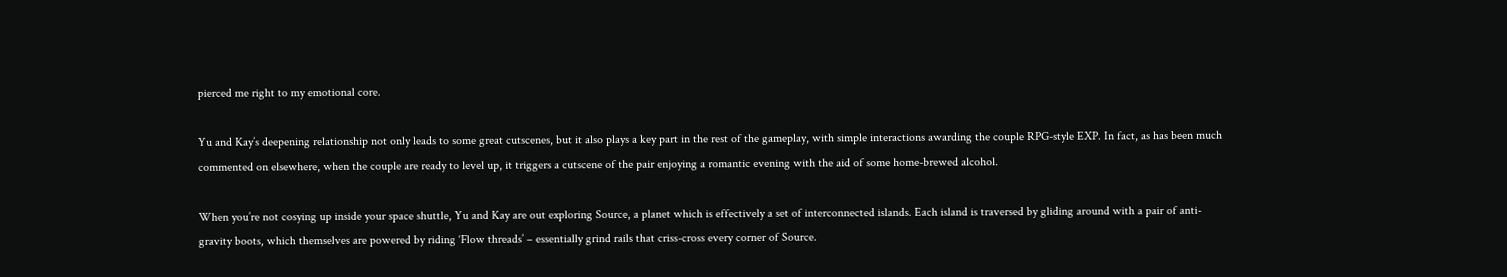pierced me right to my emotional core.

Yu and Kay’s deepening relationship not only leads to some great cutscenes, but it also plays a key part in the rest of the gameplay, with simple interactions awarding the couple RPG-style EXP. In fact, as has been much commented on elsewhere, when the couple are ready to level up, it triggers a cutscene of the pair enjoying a romantic evening with the aid of some home-brewed alcohol.

When you’re not cosying up inside your space shuttle, Yu and Kay are out exploring Source, a planet which is effectively a set of interconnected islands. Each island is traversed by gliding around with a pair of anti-gravity boots, which themselves are powered by riding ‘Flow threads’ – essentially grind rails that criss-cross every corner of Source.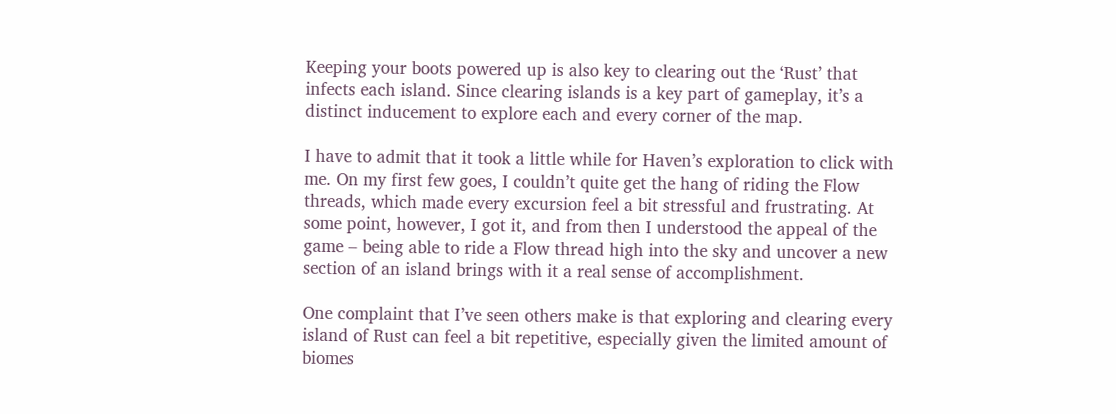Keeping your boots powered up is also key to clearing out the ‘Rust’ that infects each island. Since clearing islands is a key part of gameplay, it’s a distinct inducement to explore each and every corner of the map.

I have to admit that it took a little while for Haven’s exploration to click with me. On my first few goes, I couldn’t quite get the hang of riding the Flow threads, which made every excursion feel a bit stressful and frustrating. At some point, however, I got it, and from then I understood the appeal of the game – being able to ride a Flow thread high into the sky and uncover a new section of an island brings with it a real sense of accomplishment.

One complaint that I’ve seen others make is that exploring and clearing every island of Rust can feel a bit repetitive, especially given the limited amount of biomes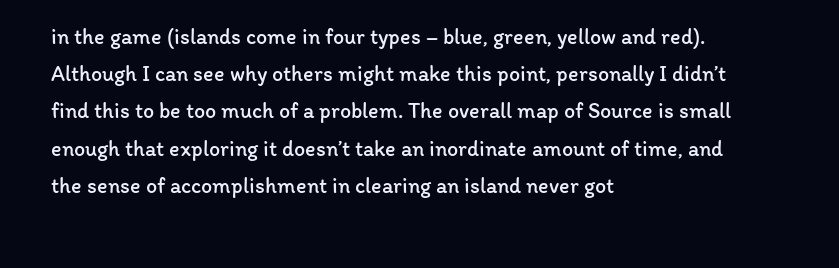in the game (islands come in four types – blue, green, yellow and red). Although I can see why others might make this point, personally I didn’t find this to be too much of a problem. The overall map of Source is small enough that exploring it doesn’t take an inordinate amount of time, and the sense of accomplishment in clearing an island never got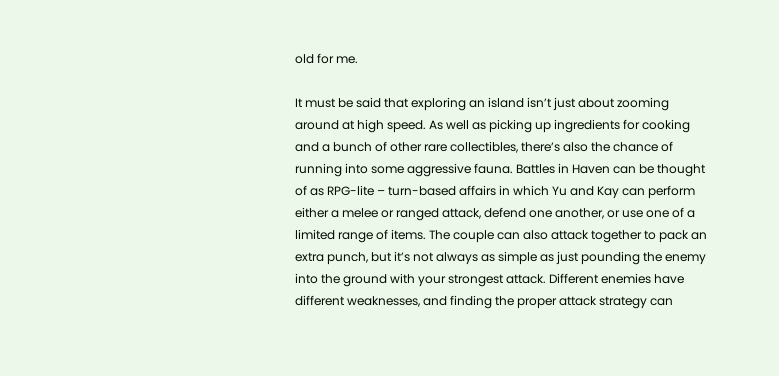old for me.

It must be said that exploring an island isn’t just about zooming around at high speed. As well as picking up ingredients for cooking and a bunch of other rare collectibles, there’s also the chance of running into some aggressive fauna. Battles in Haven can be thought of as RPG-lite – turn-based affairs in which Yu and Kay can perform either a melee or ranged attack, defend one another, or use one of a limited range of items. The couple can also attack together to pack an extra punch, but it’s not always as simple as just pounding the enemy into the ground with your strongest attack. Different enemies have different weaknesses, and finding the proper attack strategy can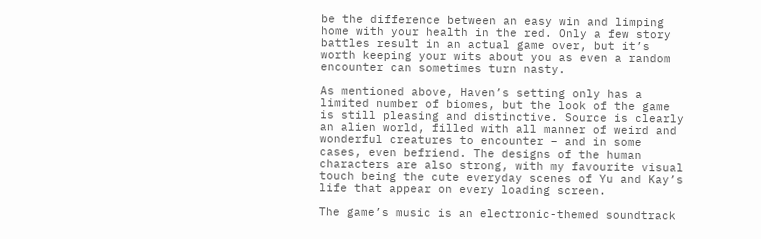be the difference between an easy win and limping home with your health in the red. Only a few story battles result in an actual game over, but it’s worth keeping your wits about you as even a random encounter can sometimes turn nasty.

As mentioned above, Haven’s setting only has a limited number of biomes, but the look of the game is still pleasing and distinctive. Source is clearly an alien world, filled with all manner of weird and wonderful creatures to encounter – and in some cases, even befriend. The designs of the human characters are also strong, with my favourite visual touch being the cute everyday scenes of Yu and Kay’s life that appear on every loading screen.

The game’s music is an electronic-themed soundtrack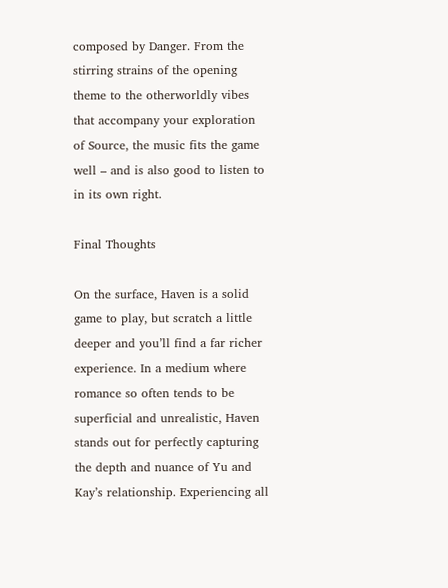composed by Danger. From the stirring strains of the opening theme to the otherworldly vibes that accompany your exploration of Source, the music fits the game well – and is also good to listen to in its own right.

Final Thoughts

On the surface, Haven is a solid game to play, but scratch a little deeper and you’ll find a far richer experience. In a medium where romance so often tends to be superficial and unrealistic, Haven stands out for perfectly capturing the depth and nuance of Yu and Kay’s relationship. Experiencing all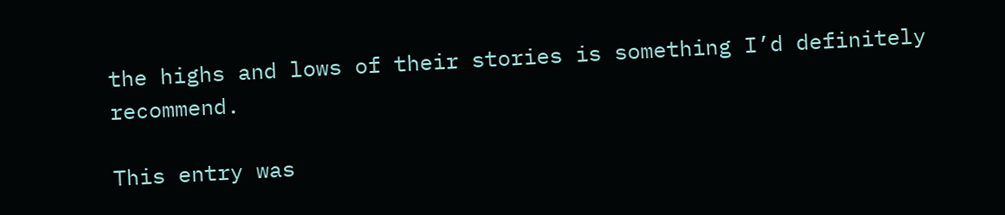the highs and lows of their stories is something I’d definitely recommend.

This entry was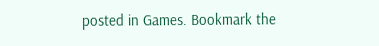posted in Games. Bookmark the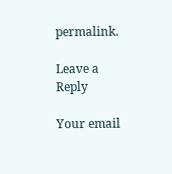permalink.

Leave a Reply

Your email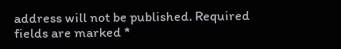address will not be published. Required fields are marked *